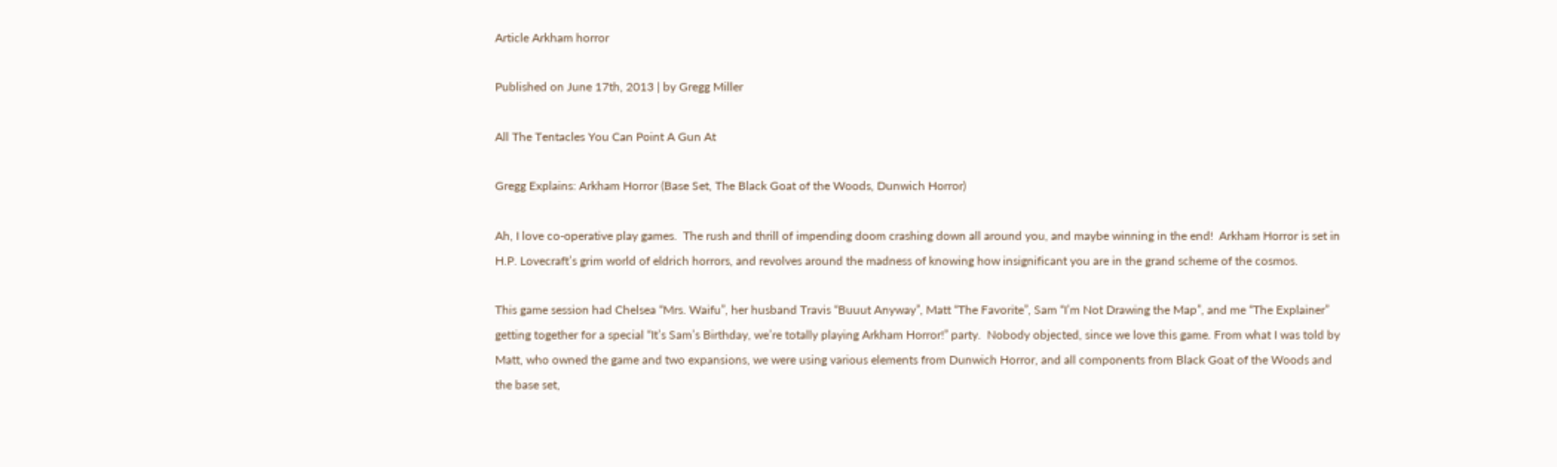Article Arkham horror

Published on June 17th, 2013 | by Gregg Miller

All The Tentacles You Can Point A Gun At

Gregg Explains: Arkham Horror (Base Set, The Black Goat of the Woods, Dunwich Horror)

Ah, I love co-operative play games.  The rush and thrill of impending doom crashing down all around you, and maybe winning in the end!  Arkham Horror is set in H.P. Lovecraft’s grim world of eldrich horrors, and revolves around the madness of knowing how insignificant you are in the grand scheme of the cosmos.

This game session had Chelsea “Mrs. Waifu”, her husband Travis “Buuut Anyway”, Matt “The Favorite”, Sam “I’m Not Drawing the Map”, and me “The Explainer” getting together for a special “It’s Sam’s Birthday, we’re totally playing Arkham Horror!” party.  Nobody objected, since we love this game. From what I was told by Matt, who owned the game and two expansions, we were using various elements from Dunwich Horror, and all components from Black Goat of the Woods and the base set,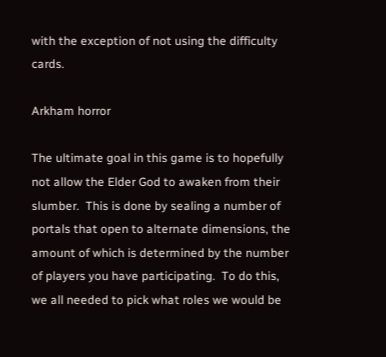with the exception of not using the difficulty cards.

Arkham horror

The ultimate goal in this game is to hopefully not allow the Elder God to awaken from their slumber.  This is done by sealing a number of portals that open to alternate dimensions, the amount of which is determined by the number of players you have participating.  To do this, we all needed to pick what roles we would be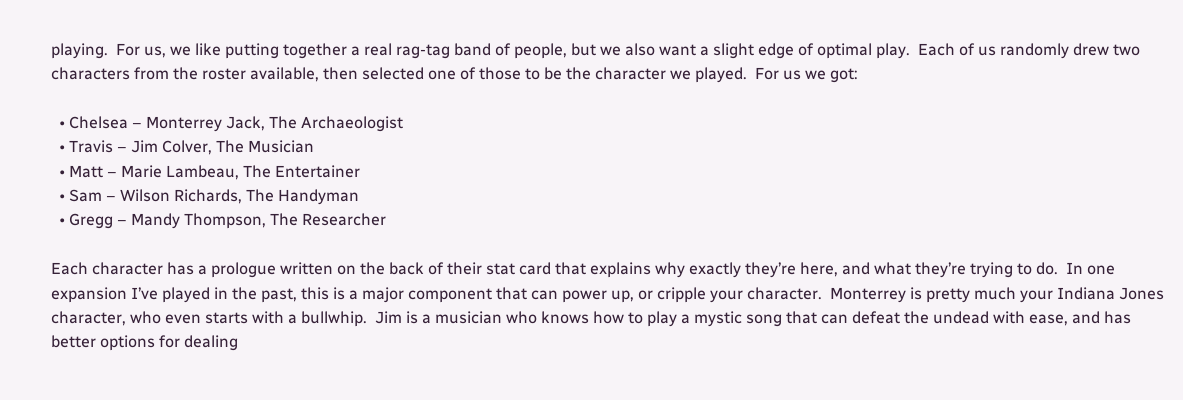playing.  For us, we like putting together a real rag-tag band of people, but we also want a slight edge of optimal play.  Each of us randomly drew two characters from the roster available, then selected one of those to be the character we played.  For us we got:

  • Chelsea – Monterrey Jack, The Archaeologist
  • Travis – Jim Colver, The Musician
  • Matt – Marie Lambeau, The Entertainer
  • Sam – Wilson Richards, The Handyman
  • Gregg – Mandy Thompson, The Researcher

Each character has a prologue written on the back of their stat card that explains why exactly they’re here, and what they’re trying to do.  In one expansion I’ve played in the past, this is a major component that can power up, or cripple your character.  Monterrey is pretty much your Indiana Jones character, who even starts with a bullwhip.  Jim is a musician who knows how to play a mystic song that can defeat the undead with ease, and has better options for dealing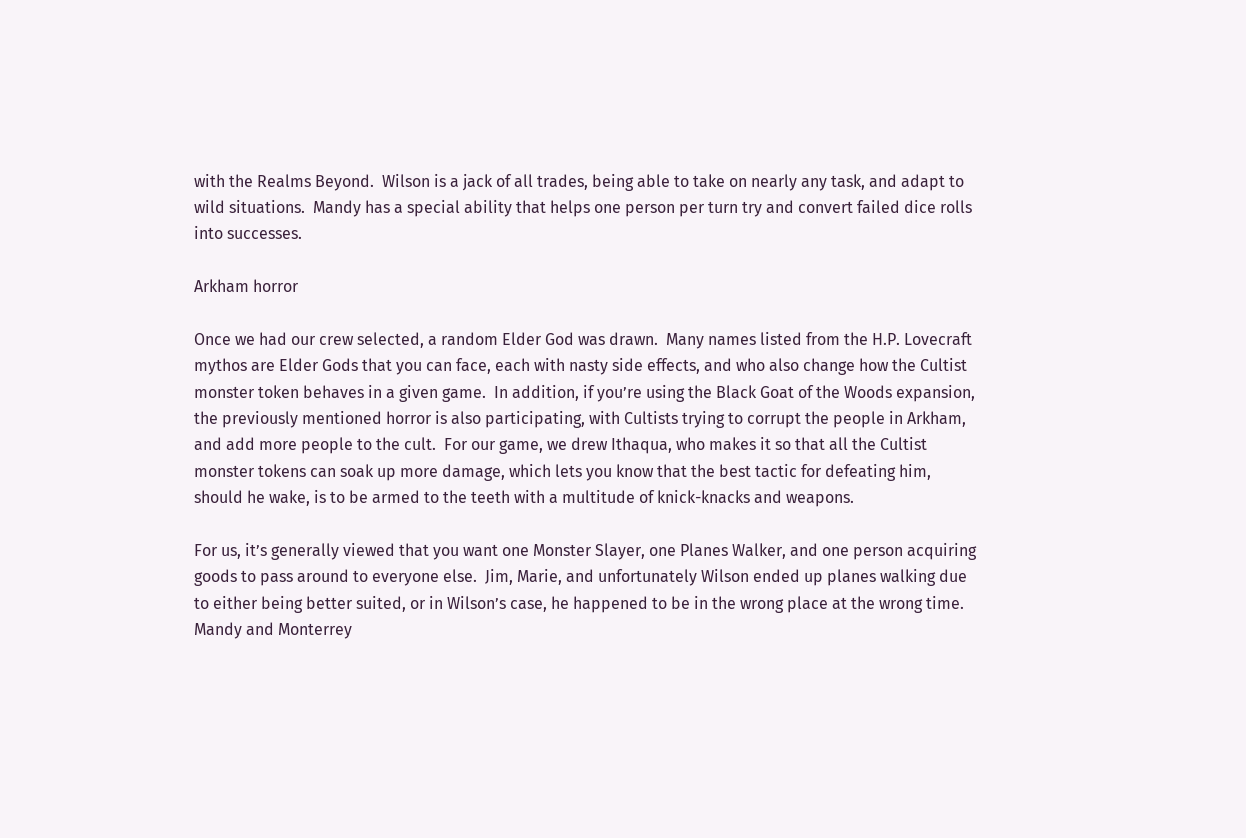with the Realms Beyond.  Wilson is a jack of all trades, being able to take on nearly any task, and adapt to wild situations.  Mandy has a special ability that helps one person per turn try and convert failed dice rolls into successes.

Arkham horror

Once we had our crew selected, a random Elder God was drawn.  Many names listed from the H.P. Lovecraft mythos are Elder Gods that you can face, each with nasty side effects, and who also change how the Cultist monster token behaves in a given game.  In addition, if you’re using the Black Goat of the Woods expansion, the previously mentioned horror is also participating, with Cultists trying to corrupt the people in Arkham, and add more people to the cult.  For our game, we drew Ithaqua, who makes it so that all the Cultist monster tokens can soak up more damage, which lets you know that the best tactic for defeating him, should he wake, is to be armed to the teeth with a multitude of knick-knacks and weapons.

For us, it’s generally viewed that you want one Monster Slayer, one Planes Walker, and one person acquiring goods to pass around to everyone else.  Jim, Marie, and unfortunately Wilson ended up planes walking due to either being better suited, or in Wilson’s case, he happened to be in the wrong place at the wrong time. Mandy and Monterrey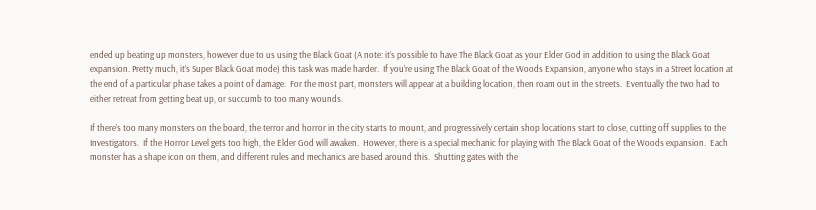ended up beating up monsters, however due to us using the Black Goat (A note: it’s possible to have The Black Goat as your Elder God in addition to using the Black Goat expansion. Pretty much, it’s Super Black Goat mode) this task was made harder.  If you’re using The Black Goat of the Woods Expansion, anyone who stays in a Street location at the end of a particular phase takes a point of damage.  For the most part, monsters will appear at a building location, then roam out in the streets.  Eventually the two had to either retreat from getting beat up, or succumb to too many wounds.

If there’s too many monsters on the board, the terror and horror in the city starts to mount, and progressively certain shop locations start to close, cutting off supplies to the Investigators.  If the Horror Level gets too high, the Elder God will awaken.  However, there is a special mechanic for playing with The Black Goat of the Woods expansion.  Each monster has a shape icon on them, and different rules and mechanics are based around this.  Shutting gates with the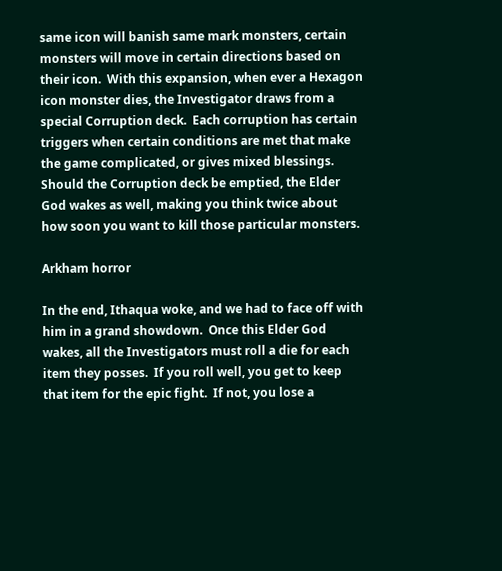same icon will banish same mark monsters, certain monsters will move in certain directions based on their icon.  With this expansion, when ever a Hexagon icon monster dies, the Investigator draws from a special Corruption deck.  Each corruption has certain triggers when certain conditions are met that make the game complicated, or gives mixed blessings.  Should the Corruption deck be emptied, the Elder God wakes as well, making you think twice about how soon you want to kill those particular monsters.

Arkham horror

In the end, Ithaqua woke, and we had to face off with him in a grand showdown.  Once this Elder God wakes, all the Investigators must roll a die for each item they posses.  If you roll well, you get to keep that item for the epic fight.  If not, you lose a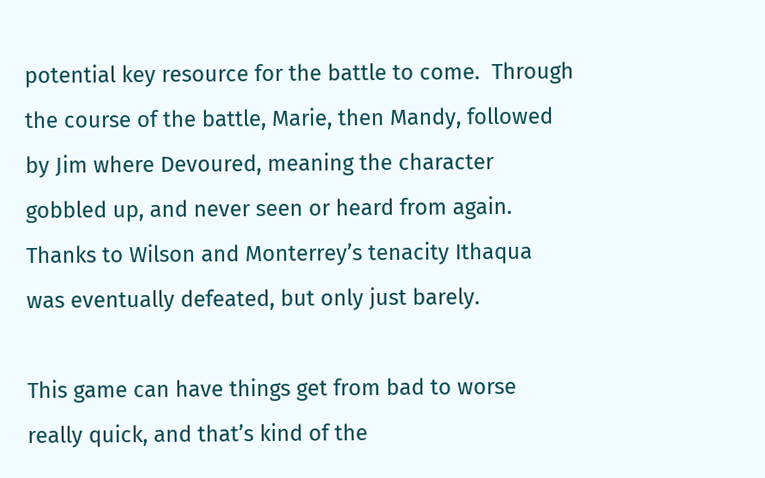potential key resource for the battle to come.  Through the course of the battle, Marie, then Mandy, followed by Jim where Devoured, meaning the character gobbled up, and never seen or heard from again.  Thanks to Wilson and Monterrey’s tenacity Ithaqua was eventually defeated, but only just barely.

This game can have things get from bad to worse really quick, and that’s kind of the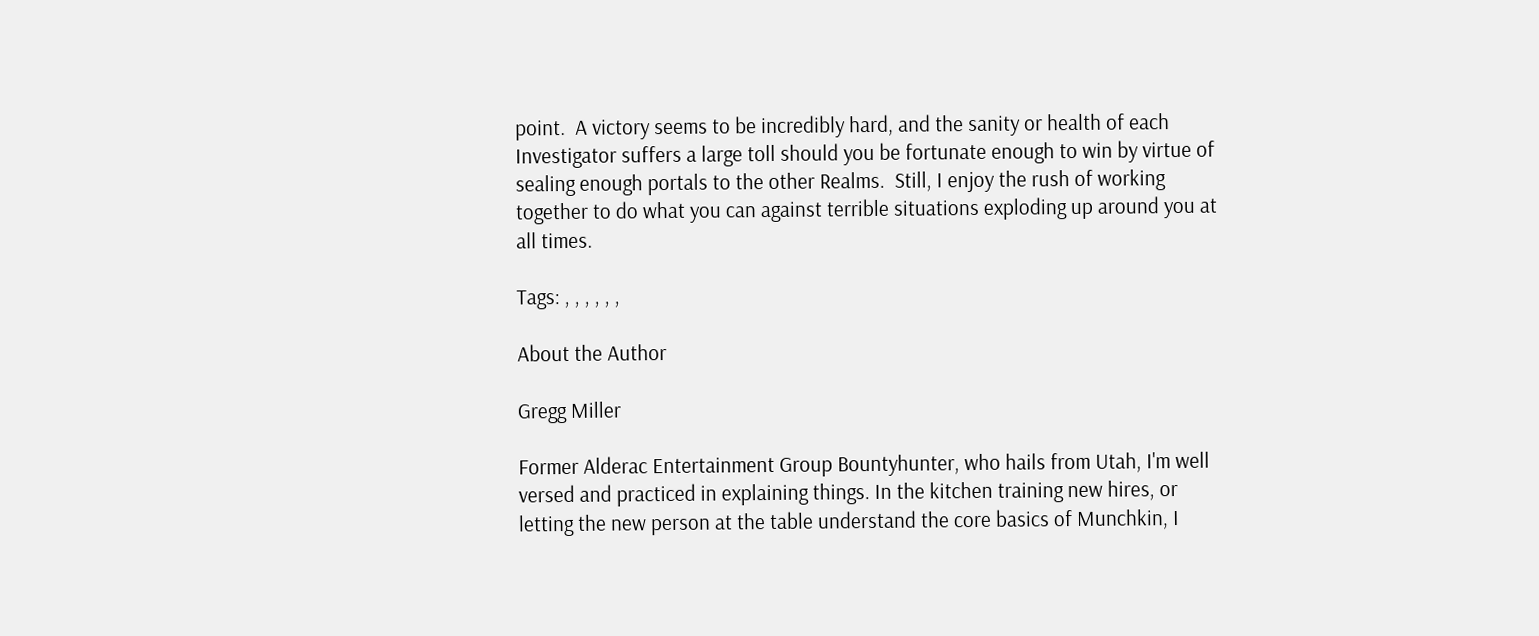point.  A victory seems to be incredibly hard, and the sanity or health of each Investigator suffers a large toll should you be fortunate enough to win by virtue of sealing enough portals to the other Realms.  Still, I enjoy the rush of working together to do what you can against terrible situations exploding up around you at all times.

Tags: , , , , , ,

About the Author

Gregg Miller

Former Alderac Entertainment Group Bountyhunter, who hails from Utah, I'm well versed and practiced in explaining things. In the kitchen training new hires, or letting the new person at the table understand the core basics of Munchkin, I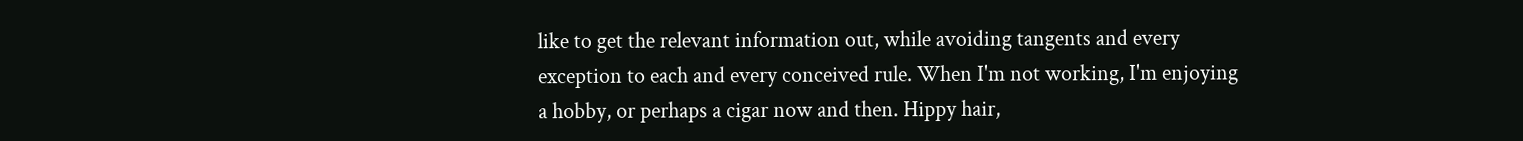like to get the relevant information out, while avoiding tangents and every exception to each and every conceived rule. When I'm not working, I'm enjoying a hobby, or perhaps a cigar now and then. Hippy hair,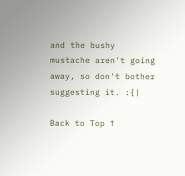and the bushy mustache aren't going away, so don't bother suggesting it. :{|

Back to Top ↑